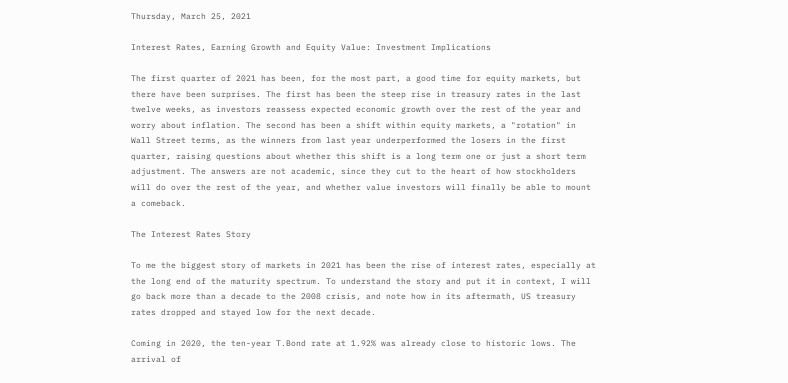Thursday, March 25, 2021

Interest Rates, Earning Growth and Equity Value: Investment Implications

The first quarter of 2021 has been, for the most part, a good time for equity markets, but there have been surprises. The first has been the steep rise in treasury rates in the last twelve weeks, as investors reassess expected economic growth over the rest of the year and worry about inflation. The second has been a shift within equity markets, a "rotation" in Wall Street terms, as the winners from last year underperformed the losers in the first quarter, raising questions about whether this shift is a long term one or just a short term adjustment. The answers are not academic, since they cut to the heart of how stockholders will do over the rest of the year, and whether value investors will finally be able to mount a comeback.

The Interest Rates Story

To me the biggest story of markets in 2021 has been the rise of interest rates, especially at the long end of the maturity spectrum. To understand the story and put it in context, I will go back more than a decade to the 2008 crisis, and note how in its aftermath, US treasury rates dropped and stayed low for the next decade.

Coming in 2020, the ten-year T.Bond rate at 1.92% was already close to historic lows. The arrival of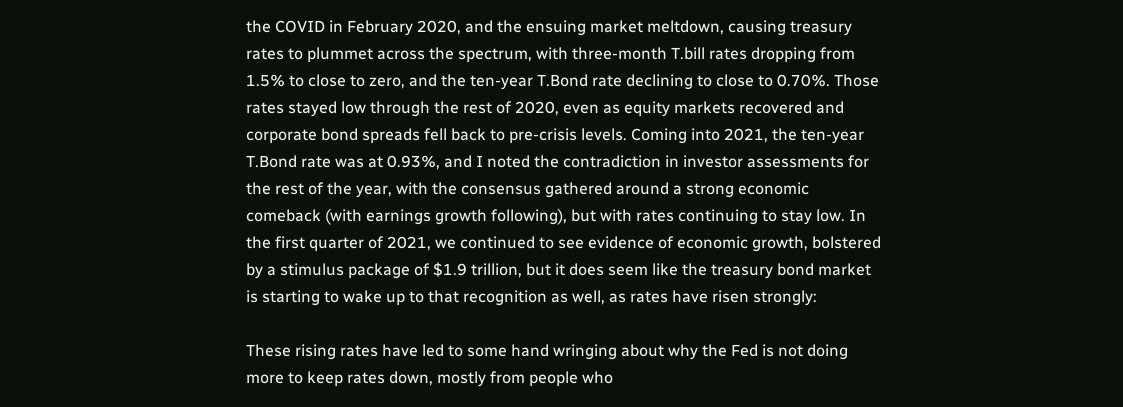the COVID in February 2020, and the ensuing market meltdown, causing treasury rates to plummet across the spectrum, with three-month T.bill rates dropping from 1.5% to close to zero, and the ten-year T.Bond rate declining to close to 0.70%. Those rates stayed low through the rest of 2020, even as equity markets recovered and corporate bond spreads fell back to pre-crisis levels. Coming into 2021, the ten-year T.Bond rate was at 0.93%, and I noted the contradiction in investor assessments for the rest of the year, with the consensus gathered around a strong economic comeback (with earnings growth following), but with rates continuing to stay low. In the first quarter of 2021, we continued to see evidence of economic growth, bolstered by a stimulus package of $1.9 trillion, but it does seem like the treasury bond market is starting to wake up to that recognition as well, as rates have risen strongly:

These rising rates have led to some hand wringing about why the Fed is not doing more to keep rates down, mostly from people who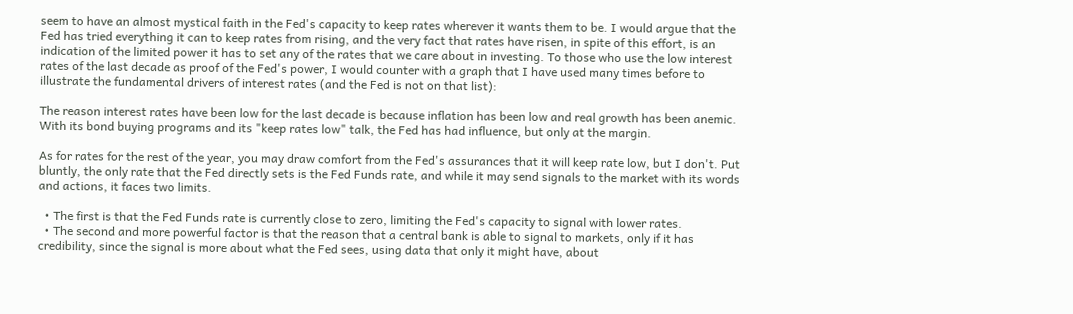seem to have an almost mystical faith in the Fed's capacity to keep rates wherever it wants them to be. I would argue that the Fed has tried everything it can to keep rates from rising, and the very fact that rates have risen, in spite of this effort, is an indication of the limited power it has to set any of the rates that we care about in investing. To those who use the low interest rates of the last decade as proof of the Fed's power, I would counter with a graph that I have used many times before to illustrate the fundamental drivers of interest rates (and the Fed is not on that list):

The reason interest rates have been low for the last decade is because inflation has been low and real growth has been anemic. With its bond buying programs and its "keep rates low" talk, the Fed has had influence, but only at the margin.

As for rates for the rest of the year, you may draw comfort from the Fed's assurances that it will keep rate low, but I don't. Put bluntly, the only rate that the Fed directly sets is the Fed Funds rate, and while it may send signals to the market with its words and actions, it faces two limits.

  • The first is that the Fed Funds rate is currently close to zero, limiting the Fed's capacity to signal with lower rates.
  • The second and more powerful factor is that the reason that a central bank is able to signal to markets, only if it has credibility, since the signal is more about what the Fed sees, using data that only it might have, about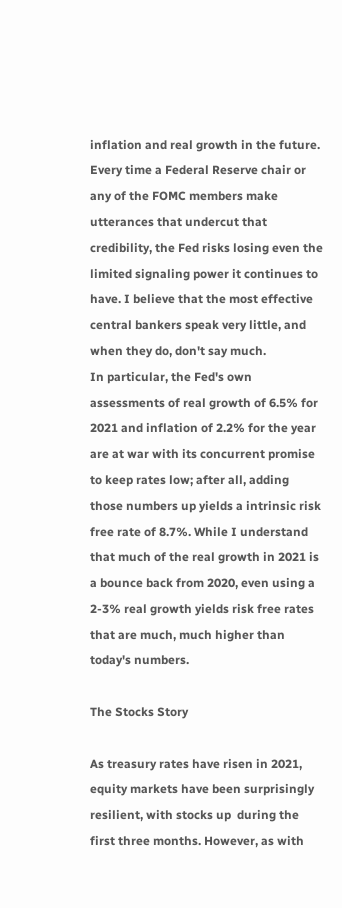inflation and real growth in the future. Every time a Federal Reserve chair or any of the FOMC members make utterances that undercut that credibility, the Fed risks losing even the limited signaling power it continues to have. I believe that the most effective central bankers speak very little, and when they do, don't say much.
In particular, the Fed's own assessments of real growth of 6.5% for 2021 and inflation of 2.2% for the year are at war with its concurrent promise to keep rates low; after all, adding those numbers up yields a intrinsic risk free rate of 8.7%. While I understand that much of the real growth in 2021 is a bounce back from 2020, even using a 2-3% real growth yields risk free rates that are much, much higher than today's numbers.

The Stocks Story

As treasury rates have risen in 2021, equity markets have been surprisingly resilient, with stocks up  during the first three months. However, as with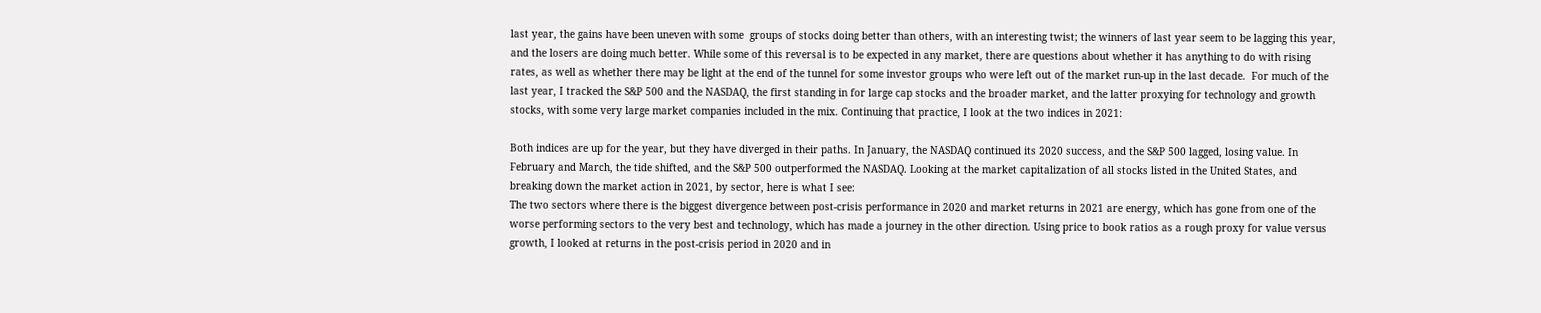last year, the gains have been uneven with some  groups of stocks doing better than others, with an interesting twist; the winners of last year seem to be lagging this year, and the losers are doing much better. While some of this reversal is to be expected in any market, there are questions about whether it has anything to do with rising rates, as well as whether there may be light at the end of the tunnel for some investor groups who were left out of the market run-up in the last decade.  For much of the last year, I tracked the S&P 500 and the NASDAQ, the first standing in for large cap stocks and the broader market, and the latter proxying for technology and growth stocks, with some very large market companies included in the mix. Continuing that practice, I look at the two indices in 2021:

Both indices are up for the year, but they have diverged in their paths. In January, the NASDAQ continued its 2020 success, and the S&P 500 lagged, losing value. In February and March, the tide shifted, and the S&P 500 outperformed the NASDAQ. Looking at the market capitalization of all stocks listed in the United States, and breaking down the market action in 2021, by sector, here is what I see:
The two sectors where there is the biggest divergence between post-crisis performance in 2020 and market returns in 2021 are energy, which has gone from one of the worse performing sectors to the very best and technology, which has made a journey in the other direction. Using price to book ratios as a rough proxy for value versus growth, I looked at returns in the post-crisis period in 2020 and in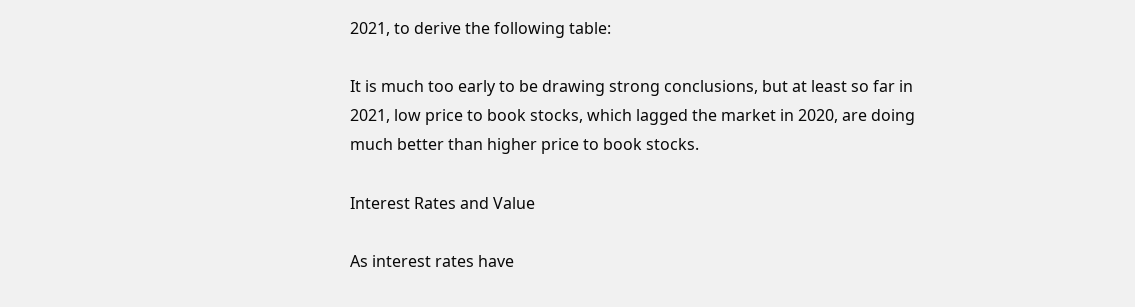2021, to derive the following table:

It is much too early to be drawing strong conclusions, but at least so far in 2021, low price to book stocks, which lagged the market in 2020, are doing much better than higher price to book stocks.

Interest Rates and Value

As interest rates have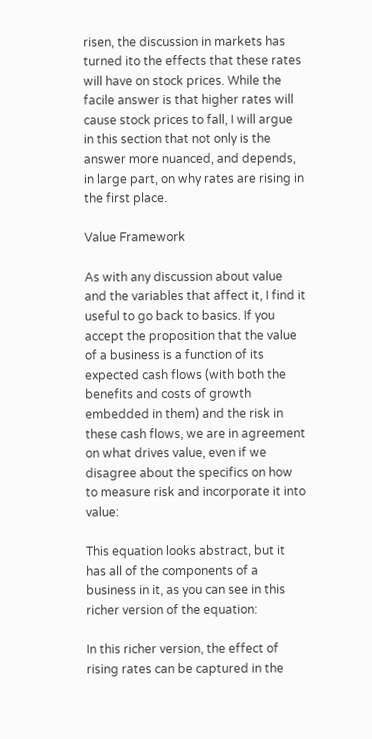risen, the discussion in markets has turned ito the effects that these rates will have on stock prices. While the facile answer is that higher rates will cause stock prices to fall, I will argue in this section that not only is the answer more nuanced, and depends, in large part, on why rates are rising in the first place.

Value Framework

As with any discussion about value and the variables that affect it, I find it useful to go back to basics. If you accept the proposition that the value of a business is a function of its expected cash flows (with both the benefits and costs of growth embedded in them) and the risk in these cash flows, we are in agreement on what drives value, even if we disagree about the specifics on how to measure risk and incorporate it into value:

This equation looks abstract, but it has all of the components of a business in it, as you can see in this richer version of the equation:

In this richer version, the effect of rising rates can be captured in the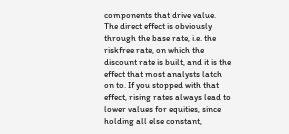components that drive value. The direct effect is obviously through the base rate, i.e. the riskfree rate, on which the discount rate is built, and it is the effect that most analysts latch on to. If you stopped with that effect, rising rates always lead to lower values for equities, since holding all else constant,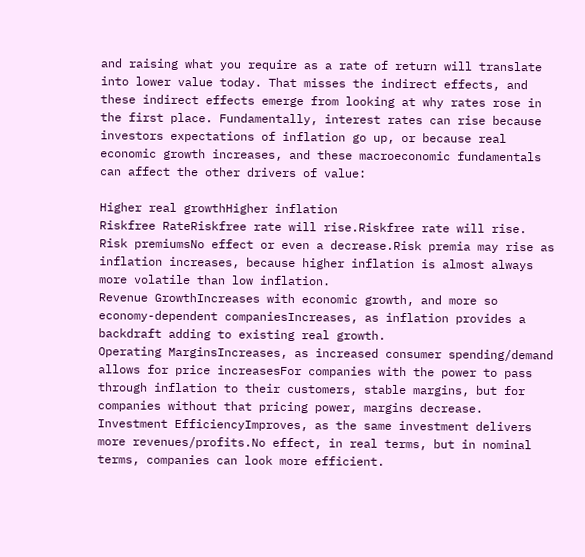and raising what you require as a rate of return will translate into lower value today. That misses the indirect effects, and these indirect effects emerge from looking at why rates rose in the first place. Fundamentally, interest rates can rise because investors expectations of inflation go up, or because real economic growth increases, and these macroeconomic fundamentals can affect the other drivers of value:

Higher real growthHigher inflation
Riskfree RateRiskfree rate will rise.Riskfree rate will rise.
Risk premiumsNo effect or even a decrease.Risk premia may rise as inflation increases, because higher inflation is almost always more volatile than low inflation.
Revenue GrowthIncreases with economic growth, and more so economy-dependent companiesIncreases, as inflation provides a backdraft adding to existing real growth.
Operating MarginsIncreases, as increased consumer spending/demand allows for price increasesFor companies with the power to pass through inflation to their customers, stable margins, but for companies without that pricing power, margins decrease.
Investment EfficiencyImproves, as the same investment delivers more revenues/profits.No effect, in real terms, but in nominal terms, companies can look more efficient.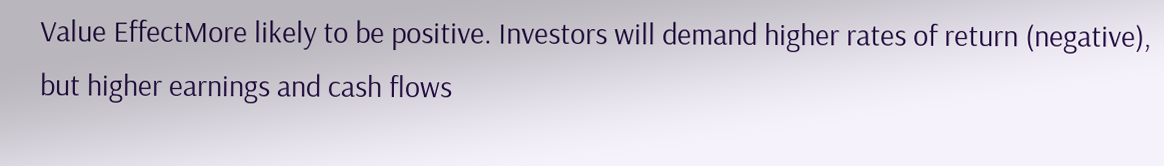Value EffectMore likely to be positive. Investors will demand higher rates of return (negative), but higher earnings and cash flows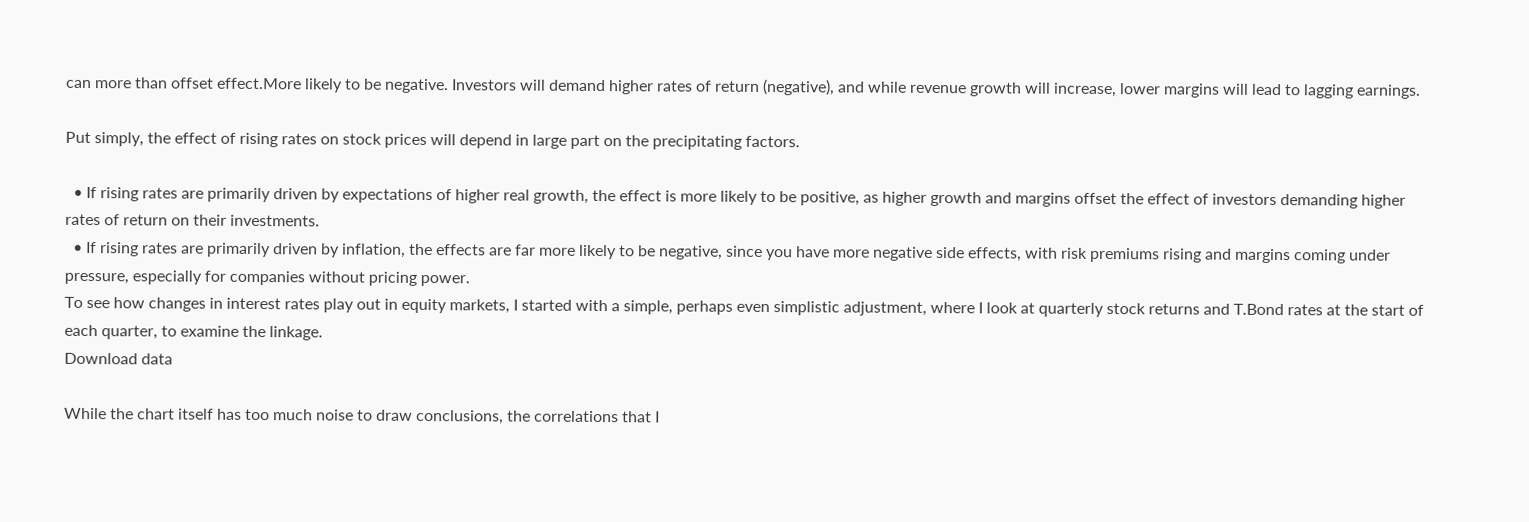can more than offset effect.More likely to be negative. Investors will demand higher rates of return (negative), and while revenue growth will increase, lower margins will lead to lagging earnings.

Put simply, the effect of rising rates on stock prices will depend in large part on the precipitating factors.

  • If rising rates are primarily driven by expectations of higher real growth, the effect is more likely to be positive, as higher growth and margins offset the effect of investors demanding higher rates of return on their investments.
  • If rising rates are primarily driven by inflation, the effects are far more likely to be negative, since you have more negative side effects, with risk premiums rising and margins coming under pressure, especially for companies without pricing power.
To see how changes in interest rates play out in equity markets, I started with a simple, perhaps even simplistic adjustment, where I look at quarterly stock returns and T.Bond rates at the start of each quarter, to examine the linkage.
Download data

While the chart itself has too much noise to draw conclusions, the correlations that I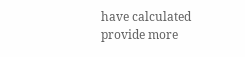have calculated provide more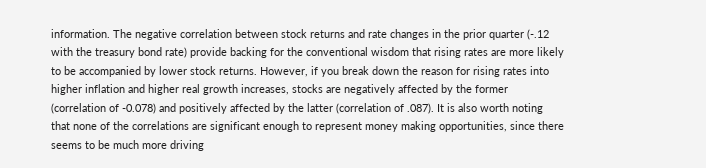information. The negative correlation between stock returns and rate changes in the prior quarter (-.12 with the treasury bond rate) provide backing for the conventional wisdom that rising rates are more likely to be accompanied by lower stock returns. However, if you break down the reason for rising rates into higher inflation and higher real growth increases, stocks are negatively affected by the former (correlation of -0.078) and positively affected by the latter (correlation of .087). It is also worth noting that none of the correlations are significant enough to represent money making opportunities, since there seems to be much more driving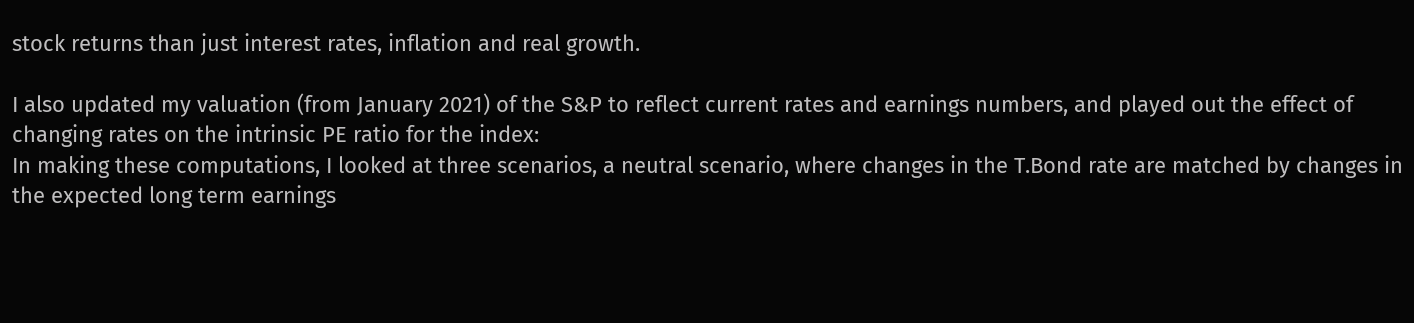stock returns than just interest rates, inflation and real growth.

I also updated my valuation (from January 2021) of the S&P to reflect current rates and earnings numbers, and played out the effect of changing rates on the intrinsic PE ratio for the index:
In making these computations, I looked at three scenarios, a neutral scenario, where changes in the T.Bond rate are matched by changes in the expected long term earnings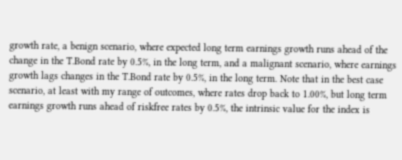growth rate, a benign scenario, where expected long term earnings growth runs ahead of the change in the T.Bond rate by 0.5%, in the long term, and a malignant scenario, where earnings growth lags changes in the T.Bond rate by 0.5%, in the long term. Note that in the best case scenario, at least with my range of outcomes, where rates drop back to 1.00%, but long term earnings growth runs ahead of riskfree rates by 0.5%, the intrinsic value for the index is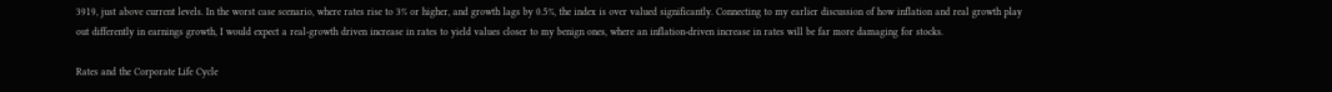3919, just above current levels. In the worst case scenario, where rates rise to 3% or higher, and growth lags by 0.5%, the index is over valued significantly. Connecting to my earlier discussion of how inflation and real growth play out differently in earnings growth, I would expect a real-growth driven increase in rates to yield values closer to my benign ones, where an inflation-driven increase in rates will be far more damaging for stocks.

Rates and the Corporate Life Cycle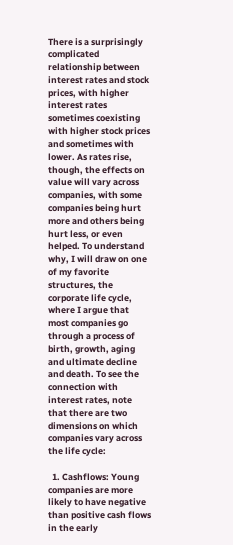There is a surprisingly complicated relationship between interest rates and stock prices, with higher interest rates sometimes coexisting with higher stock prices and sometimes with lower. As rates rise, though, the effects on value will vary across companies, with some companies being hurt more and others being hurt less, or even helped. To understand why, I will draw on one of my favorite structures, the corporate life cycle, where I argue that most companies go through a process of birth, growth, aging and ultimate decline and death. To see the connection with interest rates, note that there are two dimensions on which companies vary across the life cycle:

  1. Cashflows: Young companies are more likely to have negative than positive cash flows in the early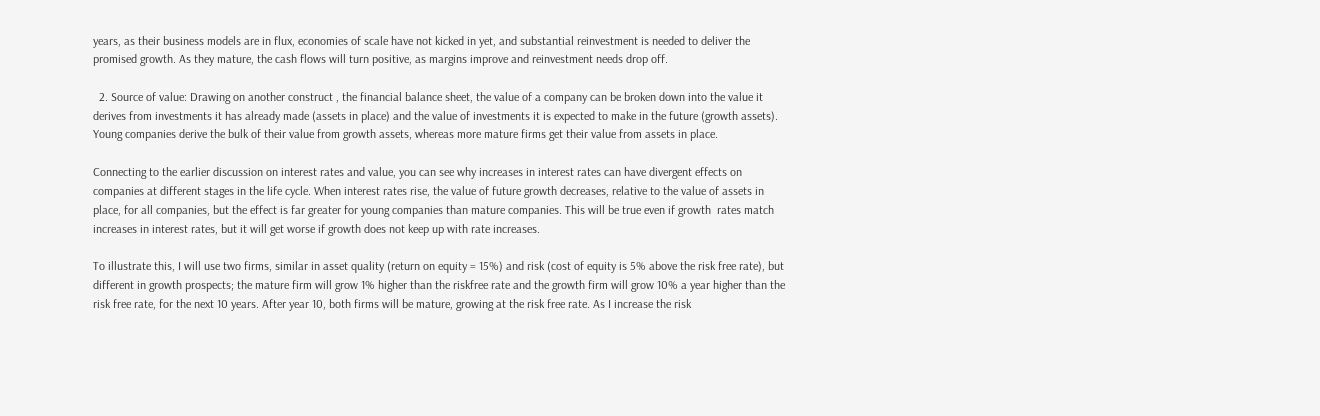years, as their business models are in flux, economies of scale have not kicked in yet, and substantial reinvestment is needed to deliver the promised growth. As they mature, the cash flows will turn positive, as margins improve and reinvestment needs drop off.

  2. Source of value: Drawing on another construct , the financial balance sheet, the value of a company can be broken down into the value it derives from investments it has already made (assets in place) and the value of investments it is expected to make in the future (growth assets). Young companies derive the bulk of their value from growth assets, whereas more mature firms get their value from assets in place.

Connecting to the earlier discussion on interest rates and value, you can see why increases in interest rates can have divergent effects on companies at different stages in the life cycle. When interest rates rise, the value of future growth decreases, relative to the value of assets in place, for all companies, but the effect is far greater for young companies than mature companies. This will be true even if growth  rates match increases in interest rates, but it will get worse if growth does not keep up with rate increases.

To illustrate this, I will use two firms, similar in asset quality (return on equity = 15%) and risk (cost of equity is 5% above the risk free rate), but different in growth prospects; the mature firm will grow 1% higher than the riskfree rate and the growth firm will grow 10% a year higher than the risk free rate, for the next 10 years. After year 10, both firms will be mature, growing at the risk free rate. As I increase the risk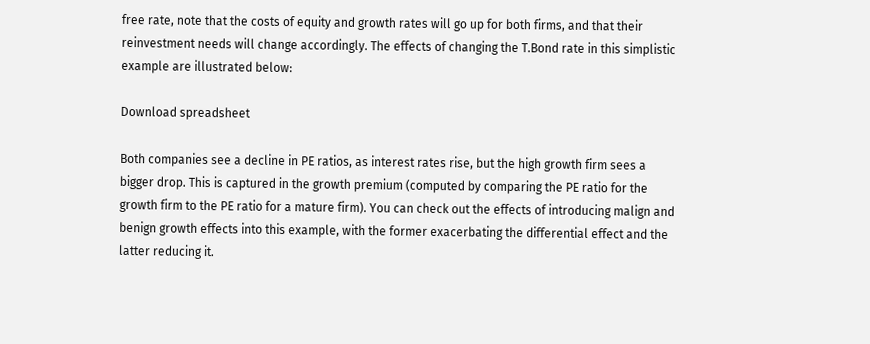free rate, note that the costs of equity and growth rates will go up for both firms, and that their reinvestment needs will change accordingly. The effects of changing the T.Bond rate in this simplistic example are illustrated below:

Download spreadsheet

Both companies see a decline in PE ratios, as interest rates rise, but the high growth firm sees a bigger drop. This is captured in the growth premium (computed by comparing the PE ratio for the growth firm to the PE ratio for a mature firm). You can check out the effects of introducing malign and benign growth effects into this example, with the former exacerbating the differential effect and the latter reducing it.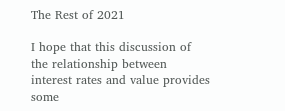The Rest of 2021

I hope that this discussion of the relationship between interest rates and value provides some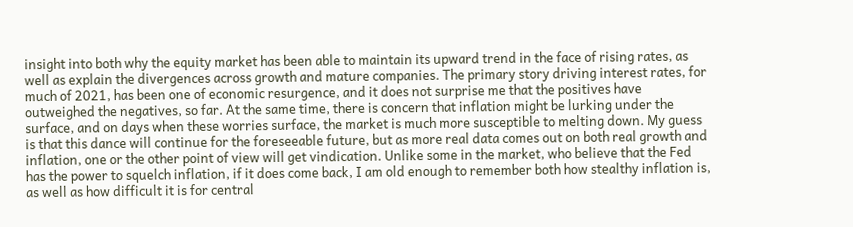insight into both why the equity market has been able to maintain its upward trend in the face of rising rates, as well as explain the divergences across growth and mature companies. The primary story driving interest rates, for much of 2021, has been one of economic resurgence, and it does not surprise me that the positives have outweighed the negatives, so far. At the same time, there is concern that inflation might be lurking under the surface, and on days when these worries surface, the market is much more susceptible to melting down. My guess is that this dance will continue for the foreseeable future, but as more real data comes out on both real growth and inflation, one or the other point of view will get vindication. Unlike some in the market, who believe that the Fed has the power to squelch inflation, if it does come back, I am old enough to remember both how stealthy inflation is, as well as how difficult it is for central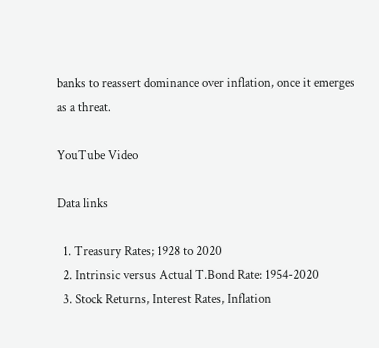banks to reassert dominance over inflation, once it emerges as a threat.

YouTube Video

Data links

  1. Treasury Rates; 1928 to 2020
  2. Intrinsic versus Actual T.Bond Rate: 1954-2020
  3. Stock Returns, Interest Rates, Inflation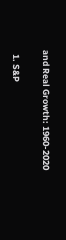and Real Growth: 1960-2020


  1. S&P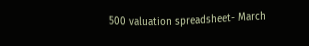500 valuation spreadsheet- March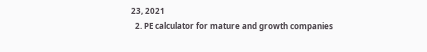23, 2021
  2. PE calculator for mature and growth companies